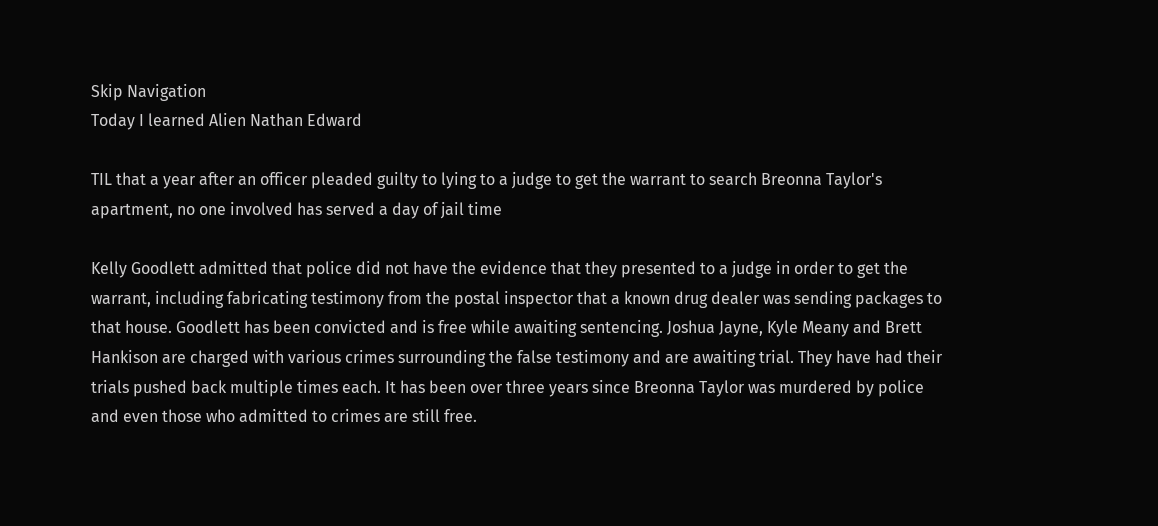Skip Navigation
Today I learned Alien Nathan Edward

TIL that a year after an officer pleaded guilty to lying to a judge to get the warrant to search Breonna Taylor's apartment, no one involved has served a day of jail time

Kelly Goodlett admitted that police did not have the evidence that they presented to a judge in order to get the warrant, including fabricating testimony from the postal inspector that a known drug dealer was sending packages to that house. Goodlett has been convicted and is free while awaiting sentencing. Joshua Jayne, Kyle Meany and Brett Hankison are charged with various crimes surrounding the false testimony and are awaiting trial. They have had their trials pushed back multiple times each. It has been over three years since Breonna Taylor was murdered by police and even those who admitted to crimes are still free.